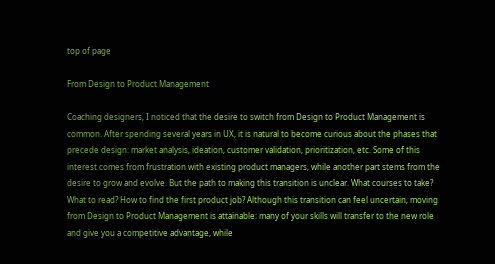top of page

From Design to Product Management

Coaching designers, I noticed that the desire to switch from Design to Product Management is common. After spending several years in UX, it is natural to become curious about the phases that precede design: market analysis, ideation, customer validation, prioritization, etc. Some of this interest comes from frustration with existing product managers, while another part stems from the desire to grow and evolve. But the path to making this transition is unclear. What courses to take? What to read? How to find the first product job? Although this transition can feel uncertain, moving from Design to Product Management is attainable: many of your skills will transfer to the new role and give you a competitive advantage, while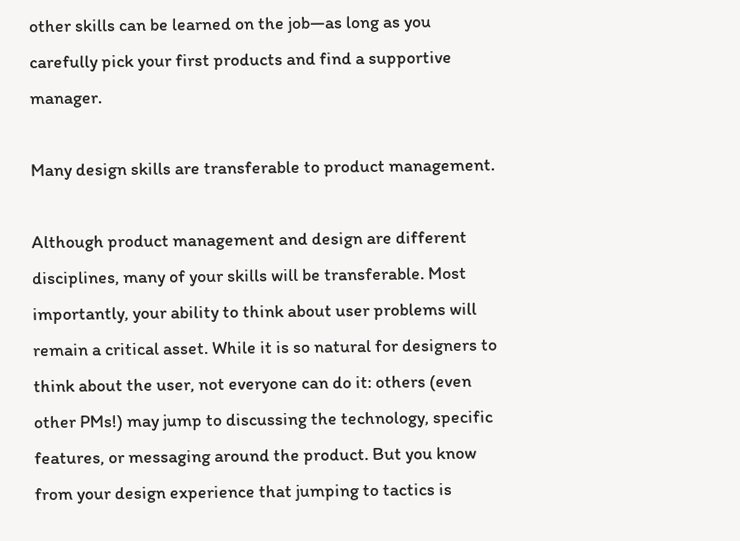other skills can be learned on the job—as long as you carefully pick your first products and find a supportive manager.

Many design skills are transferable to product management.

Although product management and design are different disciplines, many of your skills will be transferable. Most importantly, your ability to think about user problems will remain a critical asset. While it is so natural for designers to think about the user, not everyone can do it: others (even other PMs!) may jump to discussing the technology, specific features, or messaging around the product. But you know from your design experience that jumping to tactics is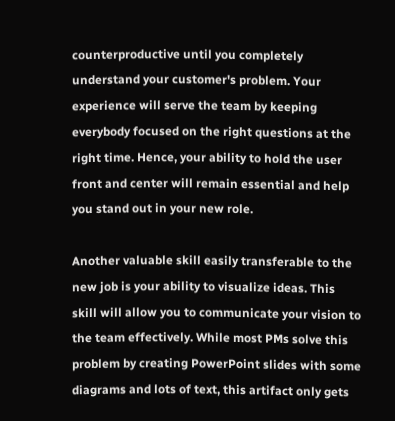counterproductive until you completely understand your customer's problem. Your experience will serve the team by keeping everybody focused on the right questions at the right time. Hence, your ability to hold the user front and center will remain essential and help you stand out in your new role.

Another valuable skill easily transferable to the new job is your ability to visualize ideas. This skill will allow you to communicate your vision to the team effectively. While most PMs solve this problem by creating PowerPoint slides with some diagrams and lots of text, this artifact only gets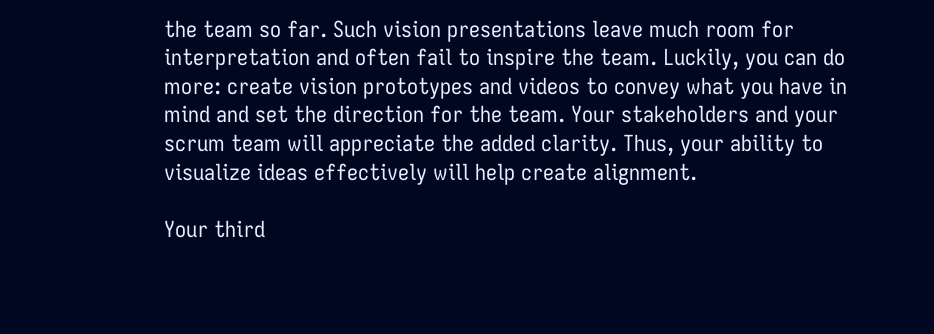the team so far. Such vision presentations leave much room for interpretation and often fail to inspire the team. Luckily, you can do more: create vision prototypes and videos to convey what you have in mind and set the direction for the team. Your stakeholders and your scrum team will appreciate the added clarity. Thus, your ability to visualize ideas effectively will help create alignment.

Your third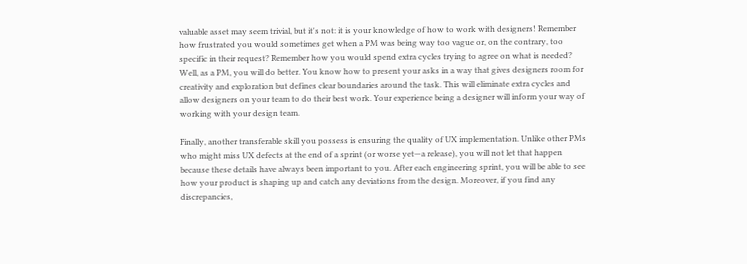valuable asset may seem trivial, but it's not: it is your knowledge of how to work with designers! Remember how frustrated you would sometimes get when a PM was being way too vague or, on the contrary, too specific in their request? Remember how you would spend extra cycles trying to agree on what is needed? Well, as a PM, you will do better. You know how to present your asks in a way that gives designers room for creativity and exploration but defines clear boundaries around the task. This will eliminate extra cycles and allow designers on your team to do their best work. Your experience being a designer will inform your way of working with your design team.

Finally, another transferable skill you possess is ensuring the quality of UX implementation. Unlike other PMs who might miss UX defects at the end of a sprint (or worse yet—a release), you will not let that happen because these details have always been important to you. After each engineering sprint, you will be able to see how your product is shaping up and catch any deviations from the design. Moreover, if you find any discrepancies,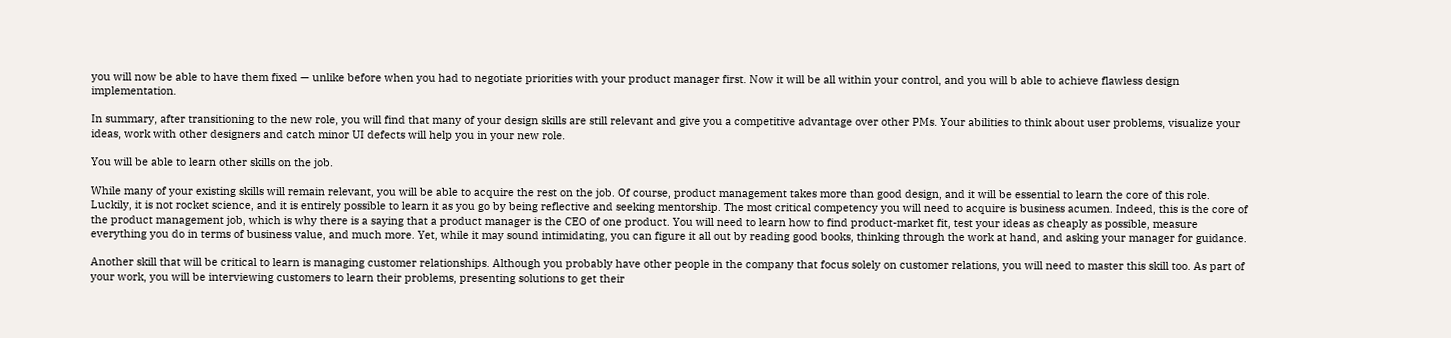you will now be able to have them fixed — unlike before when you had to negotiate priorities with your product manager first. Now it will be all within your control, and you will b able to achieve flawless design implementation.

In summary, after transitioning to the new role, you will find that many of your design skills are still relevant and give you a competitive advantage over other PMs. Your abilities to think about user problems, visualize your ideas, work with other designers and catch minor UI defects will help you in your new role.

You will be able to learn other skills on the job.

While many of your existing skills will remain relevant, you will be able to acquire the rest on the job. Of course, product management takes more than good design, and it will be essential to learn the core of this role. Luckily, it is not rocket science, and it is entirely possible to learn it as you go by being reflective and seeking mentorship. The most critical competency you will need to acquire is business acumen. Indeed, this is the core of the product management job, which is why there is a saying that a product manager is the CEO of one product. You will need to learn how to find product-market fit, test your ideas as cheaply as possible, measure everything you do in terms of business value, and much more. Yet, while it may sound intimidating, you can figure it all out by reading good books, thinking through the work at hand, and asking your manager for guidance.

Another skill that will be critical to learn is managing customer relationships. Although you probably have other people in the company that focus solely on customer relations, you will need to master this skill too. As part of your work, you will be interviewing customers to learn their problems, presenting solutions to get their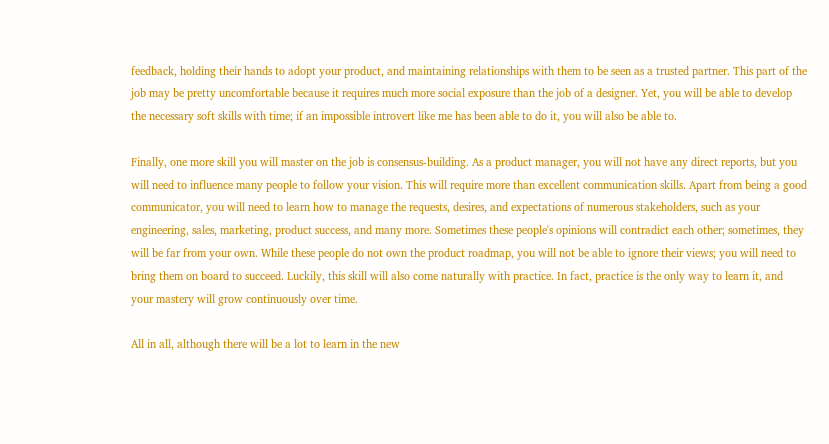feedback, holding their hands to adopt your product, and maintaining relationships with them to be seen as a trusted partner. This part of the job may be pretty uncomfortable because it requires much more social exposure than the job of a designer. Yet, you will be able to develop the necessary soft skills with time; if an impossible introvert like me has been able to do it, you will also be able to.

Finally, one more skill you will master on the job is consensus-building. As a product manager, you will not have any direct reports, but you will need to influence many people to follow your vision. This will require more than excellent communication skills. Apart from being a good communicator, you will need to learn how to manage the requests, desires, and expectations of numerous stakeholders, such as your engineering, sales, marketing, product success, and many more. Sometimes these people's opinions will contradict each other; sometimes, they will be far from your own. While these people do not own the product roadmap, you will not be able to ignore their views; you will need to bring them on board to succeed. Luckily, this skill will also come naturally with practice. In fact, practice is the only way to learn it, and your mastery will grow continuously over time.

All in all, although there will be a lot to learn in the new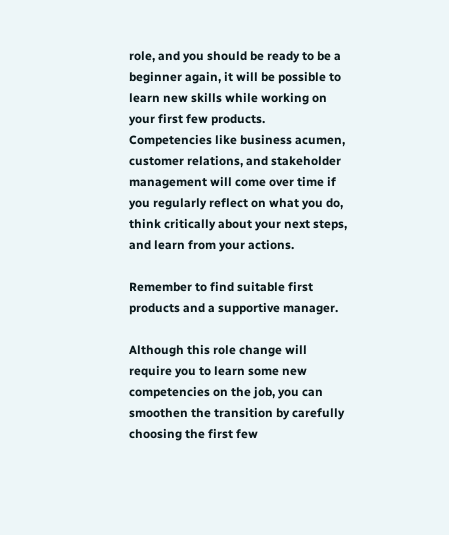role, and you should be ready to be a beginner again, it will be possible to learn new skills while working on your first few products. Competencies like business acumen, customer relations, and stakeholder management will come over time if you regularly reflect on what you do, think critically about your next steps, and learn from your actions.

Remember to find suitable first products and a supportive manager.

Although this role change will require you to learn some new competencies on the job, you can smoothen the transition by carefully choosing the first few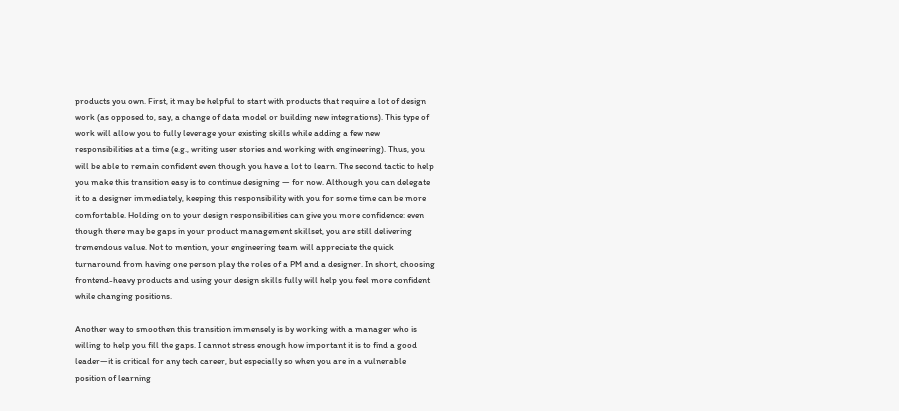products you own. First, it may be helpful to start with products that require a lot of design work (as opposed to, say, a change of data model or building new integrations). This type of work will allow you to fully leverage your existing skills while adding a few new responsibilities at a time (e.g., writing user stories and working with engineering). Thus, you will be able to remain confident even though you have a lot to learn. The second tactic to help you make this transition easy is to continue designing — for now. Although you can delegate it to a designer immediately, keeping this responsibility with you for some time can be more comfortable. Holding on to your design responsibilities can give you more confidence: even though there may be gaps in your product management skillset, you are still delivering tremendous value. Not to mention, your engineering team will appreciate the quick turnaround from having one person play the roles of a PM and a designer. In short, choosing frontend-heavy products and using your design skills fully will help you feel more confident while changing positions.

Another way to smoothen this transition immensely is by working with a manager who is willing to help you fill the gaps. I cannot stress enough how important it is to find a good leader—it is critical for any tech career, but especially so when you are in a vulnerable position of learning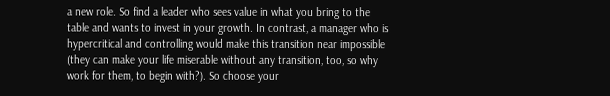a new role. So find a leader who sees value in what you bring to the table and wants to invest in your growth. In contrast, a manager who is hypercritical and controlling would make this transition near impossible (they can make your life miserable without any transition, too, so why work for them, to begin with?). So choose your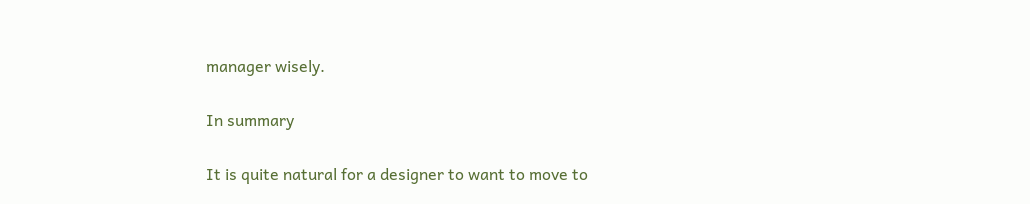manager wisely.

In summary

It is quite natural for a designer to want to move to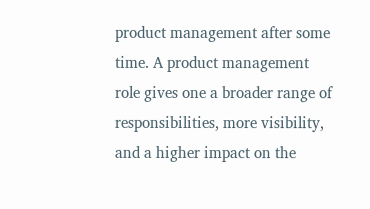product management after some time. A product management role gives one a broader range of responsibilities, more visibility, and a higher impact on the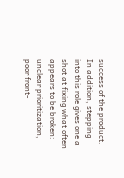success of the product. In addition, stepping into this role gives one a shot at fixing what often appears to be broken: unclear prioritization, poor front-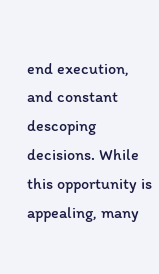end execution, and constant descoping decisions. While this opportunity is appealing, many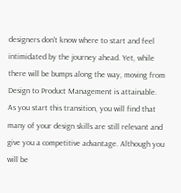designers don't know where to start and feel intimidated by the journey ahead. Yet, while there will be bumps along the way, moving from Design to Product Management is attainable. As you start this transition, you will find that many of your design skills are still relevant and give you a competitive advantage. Although you will be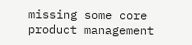missing some core product management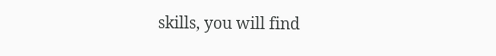skills, you will find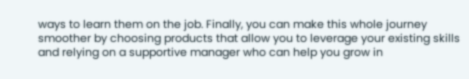ways to learn them on the job. Finally, you can make this whole journey smoother by choosing products that allow you to leverage your existing skills and relying on a supportive manager who can help you grow in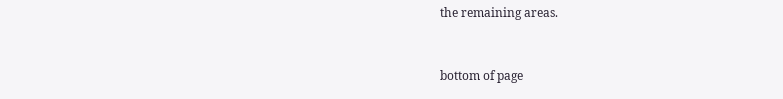the remaining areas.


bottom of page